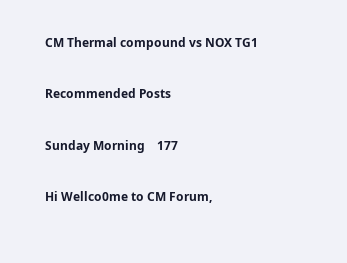CM Thermal compound vs NOX TG1

Recommended Posts

Sunday Morning    177

Hi Wellco0me to CM Forum,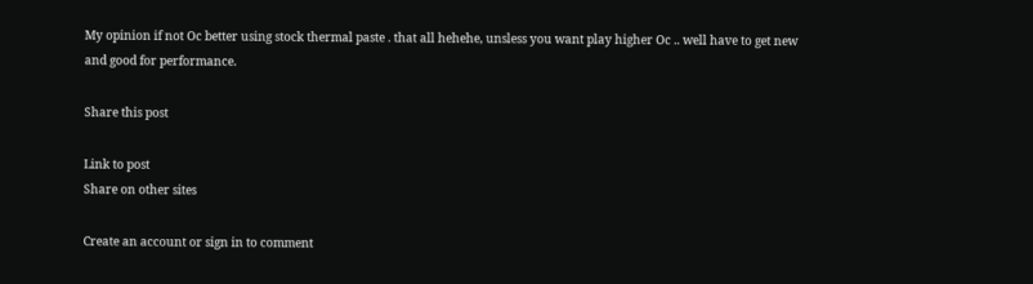My opinion if not Oc better using stock thermal paste . that all hehehe, unsless you want play higher Oc .. well have to get new and good for performance.

Share this post

Link to post
Share on other sites

Create an account or sign in to comment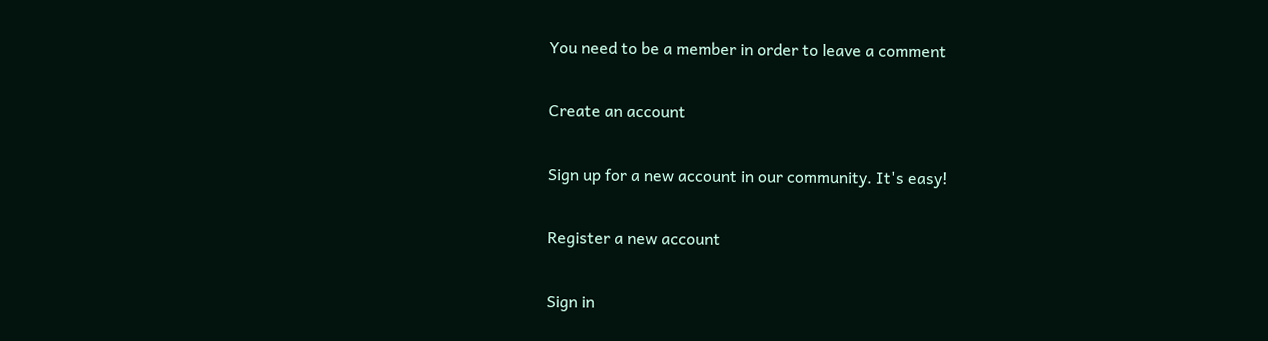You need to be a member in order to leave a comment

Create an account

Sign up for a new account in our community. It's easy!

Register a new account

Sign in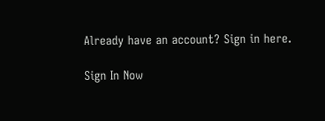Already have an account? Sign in here.

Sign In Now